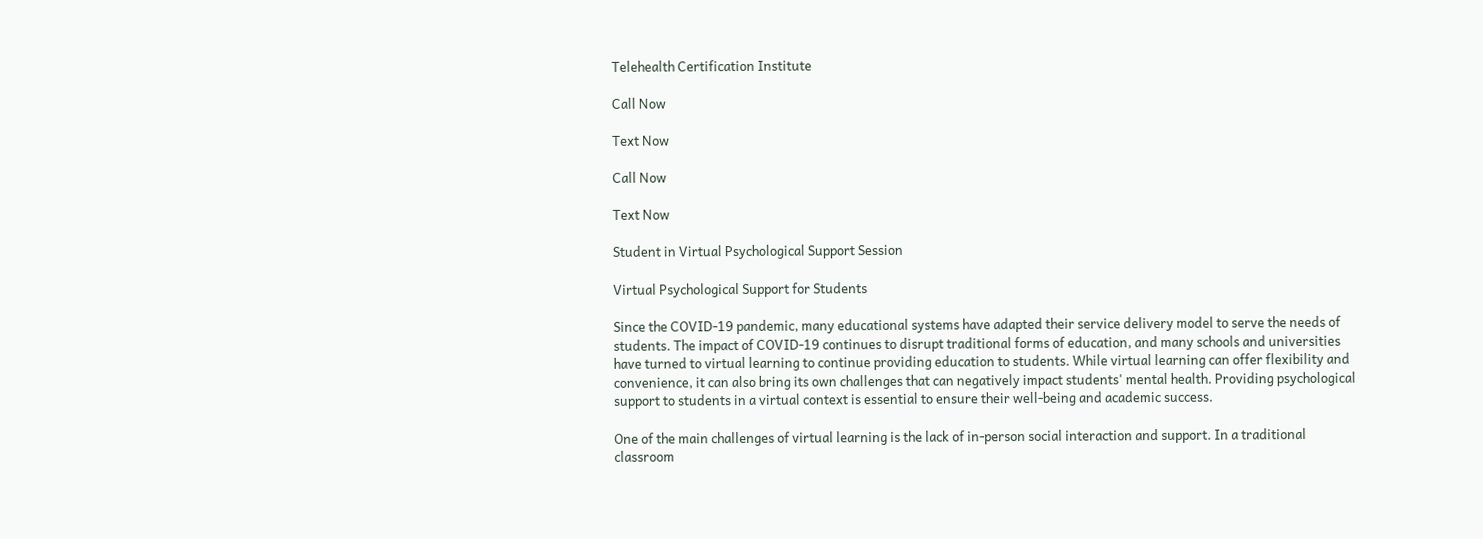Telehealth Certification Institute

Call Now

Text Now

Call Now

Text Now

Student in Virtual Psychological Support Session

Virtual Psychological Support for Students

Since the COVID-19 pandemic, many educational systems have adapted their service delivery model to serve the needs of students. The impact of COVID-19 continues to disrupt traditional forms of education, and many schools and universities have turned to virtual learning to continue providing education to students. While virtual learning can offer flexibility and convenience, it can also bring its own challenges that can negatively impact students' mental health. Providing psychological support to students in a virtual context is essential to ensure their well-being and academic success.

One of the main challenges of virtual learning is the lack of in-person social interaction and support. In a traditional classroom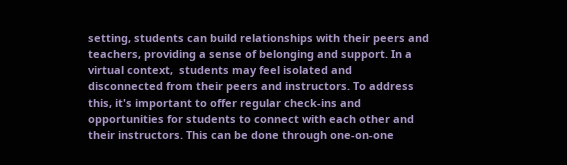setting, students can build relationships with their peers and teachers, providing a sense of belonging and support. In a virtual context,  students may feel isolated and disconnected from their peers and instructors. To address this, it's important to offer regular check-ins and opportunities for students to connect with each other and their instructors. This can be done through one-on-one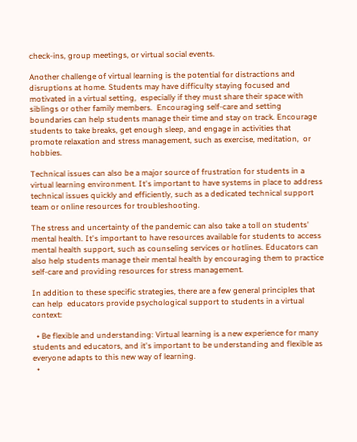check-ins, group meetings, or virtual social events.

Another challenge of virtual learning is the potential for distractions and disruptions at home. Students may have difficulty staying focused and motivated in a virtual setting,  especially if they must share their space with siblings or other family members.  Encouraging self-care and setting boundaries can help students manage their time and stay on track. Encourage students to take breaks, get enough sleep, and engage in activities that promote relaxation and stress management, such as exercise, meditation,  or hobbies.

Technical issues can also be a major source of frustration for students in a virtual learning environment. It's important to have systems in place to address technical issues quickly and efficiently, such as a dedicated technical support team or online resources for troubleshooting.

The stress and uncertainty of the pandemic can also take a toll on students' mental health. It's important to have resources available for students to access mental health support, such as counseling services or hotlines. Educators can also help students manage their mental health by encouraging them to practice self-care and providing resources for stress management.

In addition to these specific strategies, there are a few general principles that can help  educators provide psychological support to students in a virtual context:

  • Be flexible and understanding: Virtual learning is a new experience for many students and educators, and it's important to be understanding and flexible as everyone adapts to this new way of learning.
  •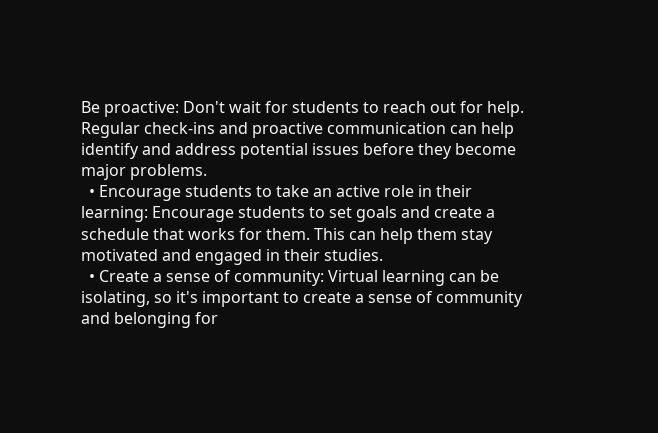Be proactive: Don't wait for students to reach out for help. Regular check-ins and proactive communication can help identify and address potential issues before they become major problems.
  • Encourage students to take an active role in their learning: Encourage students to set goals and create a schedule that works for them. This can help them stay motivated and engaged in their studies.
  • Create a sense of community: Virtual learning can be isolating, so it's important to create a sense of community and belonging for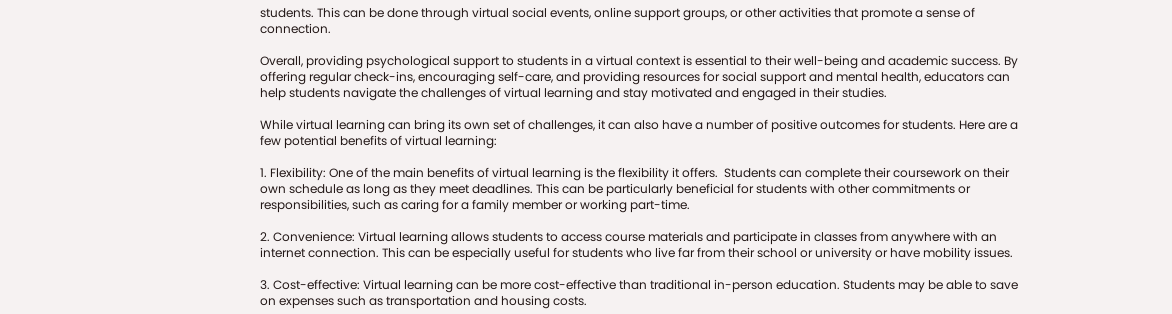students. This can be done through virtual social events, online support groups, or other activities that promote a sense of connection.

Overall, providing psychological support to students in a virtual context is essential to their well-being and academic success. By offering regular check-ins, encouraging self-care, and providing resources for social support and mental health, educators can help students navigate the challenges of virtual learning and stay motivated and engaged in their studies.

While virtual learning can bring its own set of challenges, it can also have a number of positive outcomes for students. Here are a few potential benefits of virtual learning:

1. Flexibility: One of the main benefits of virtual learning is the flexibility it offers.  Students can complete their coursework on their own schedule as long as they meet deadlines. This can be particularly beneficial for students with other commitments or responsibilities, such as caring for a family member or working part-time.

2. Convenience: Virtual learning allows students to access course materials and participate in classes from anywhere with an internet connection. This can be especially useful for students who live far from their school or university or have mobility issues.

3. Cost-effective: Virtual learning can be more cost-effective than traditional in-person education. Students may be able to save on expenses such as transportation and housing costs.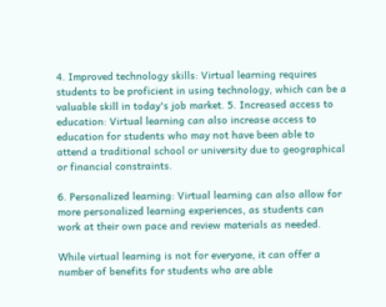4. Improved technology skills: Virtual learning requires students to be proficient in using technology, which can be a valuable skill in today's job market. 5. Increased access to education: Virtual learning can also increase access to education for students who may not have been able to attend a traditional school or university due to geographical or financial constraints.

6. Personalized learning: Virtual learning can also allow for more personalized learning experiences, as students can work at their own pace and review materials as needed.

While virtual learning is not for everyone, it can offer a number of benefits for students who are able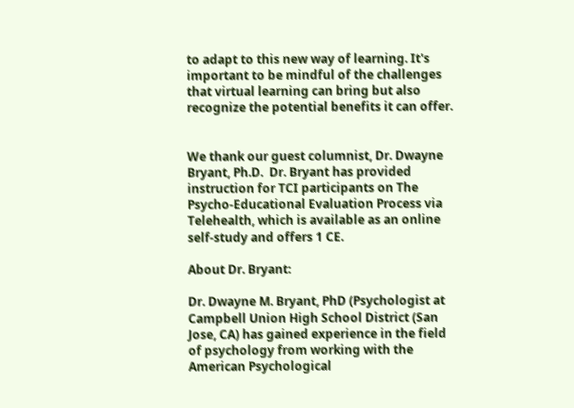to adapt to this new way of learning. It's important to be mindful of the challenges that virtual learning can bring but also recognize the potential benefits it can offer.


We thank our guest columnist, Dr. Dwayne Bryant, Ph.D.  Dr. Bryant has provided instruction for TCI participants on The Psycho-Educational Evaluation Process via Telehealth, which is available as an online self-study and offers 1 CE.

About Dr. Bryant:

Dr. Dwayne M. Bryant, PhD (Psychologist at Campbell Union High School District (San Jose, CA) has gained experience in the field of psychology from working with the American Psychological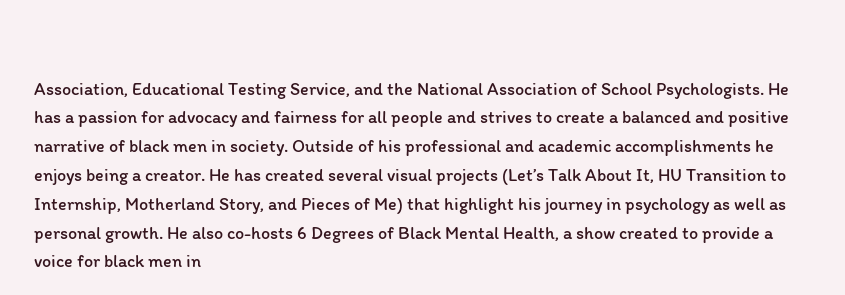Association, Educational Testing Service, and the National Association of School Psychologists. He has a passion for advocacy and fairness for all people and strives to create a balanced and positive narrative of black men in society. Outside of his professional and academic accomplishments he enjoys being a creator. He has created several visual projects (Let’s Talk About It, HU Transition to Internship, Motherland Story, and Pieces of Me) that highlight his journey in psychology as well as personal growth. He also co-hosts 6 Degrees of Black Mental Health, a show created to provide a voice for black men in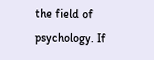the field of psychology. If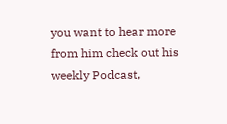you want to hear more from him check out his weekly Podcast,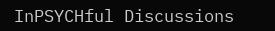InPSYCHful Discussions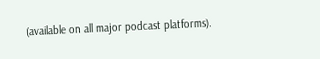(available on all major podcast platforms).